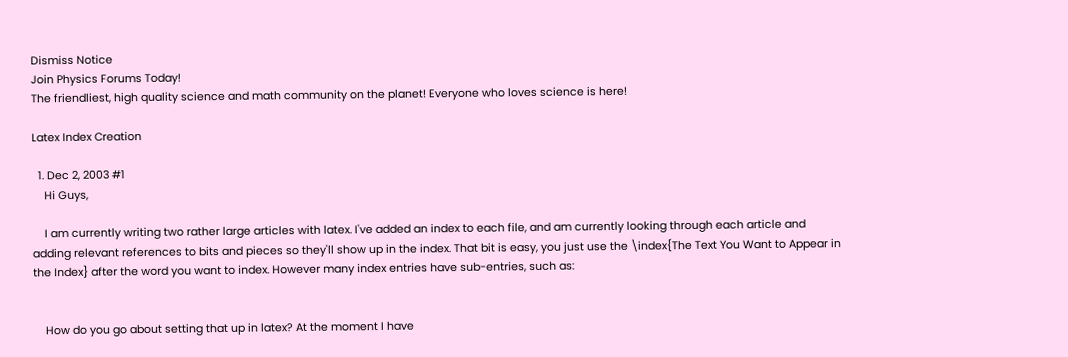Dismiss Notice
Join Physics Forums Today!
The friendliest, high quality science and math community on the planet! Everyone who loves science is here!

Latex Index Creation

  1. Dec 2, 2003 #1
    Hi Guys,

    I am currently writing two rather large articles with latex. I've added an index to each file, and am currently looking through each article and adding relevant references to bits and pieces so they'll show up in the index. That bit is easy, you just use the \index{The Text You Want to Appear in the Index} after the word you want to index. However many index entries have sub-entries, such as:


    How do you go about setting that up in latex? At the moment I have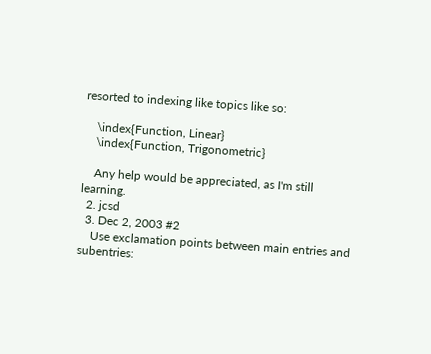resorted to indexing like topics like so:

    \index{Function, Linear}
    \index{Function, Trigonometric}

    Any help would be appreciated, as I'm still learning.
  2. jcsd
  3. Dec 2, 2003 #2
    Use exclamation points between main entries and subentries: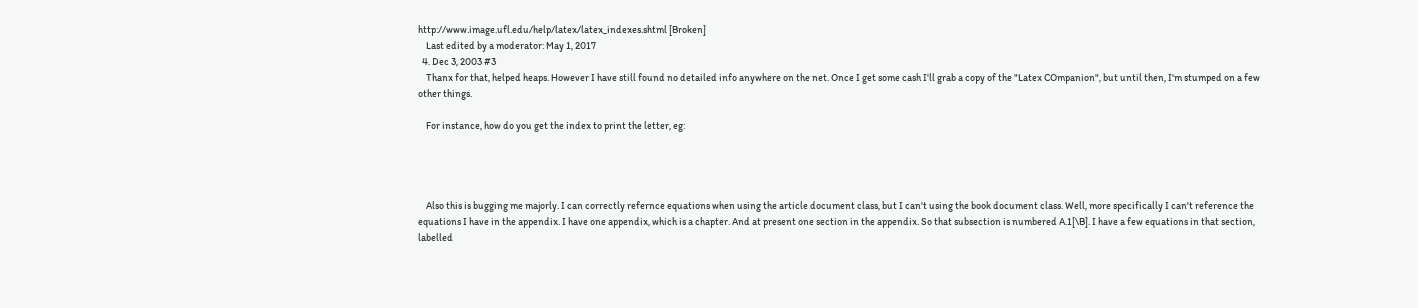http://www.image.ufl.edu/help/latex/latex_indexes.shtml [Broken]
    Last edited by a moderator: May 1, 2017
  4. Dec 3, 2003 #3
    Thanx for that, helped heaps. However I have still found no detailed info anywhere on the net. Once I get some cash I'll grab a copy of the "Latex COmpanion", but until then, I'm stumped on a few other things.

    For instance, how do you get the index to print the letter, eg:




    Also this is bugging me majorly. I can correctly refernce equations when using the article document class, but I can't using the book document class. Well, more specifically I can't reference the equations I have in the appendix. I have one appendix, which is a chapter. And at present one section in the appendix. So that subsection is numbered A.1[\B]. I have a few equations in that section, labelled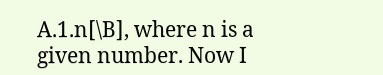A.1.n[\B], where n is a given number. Now I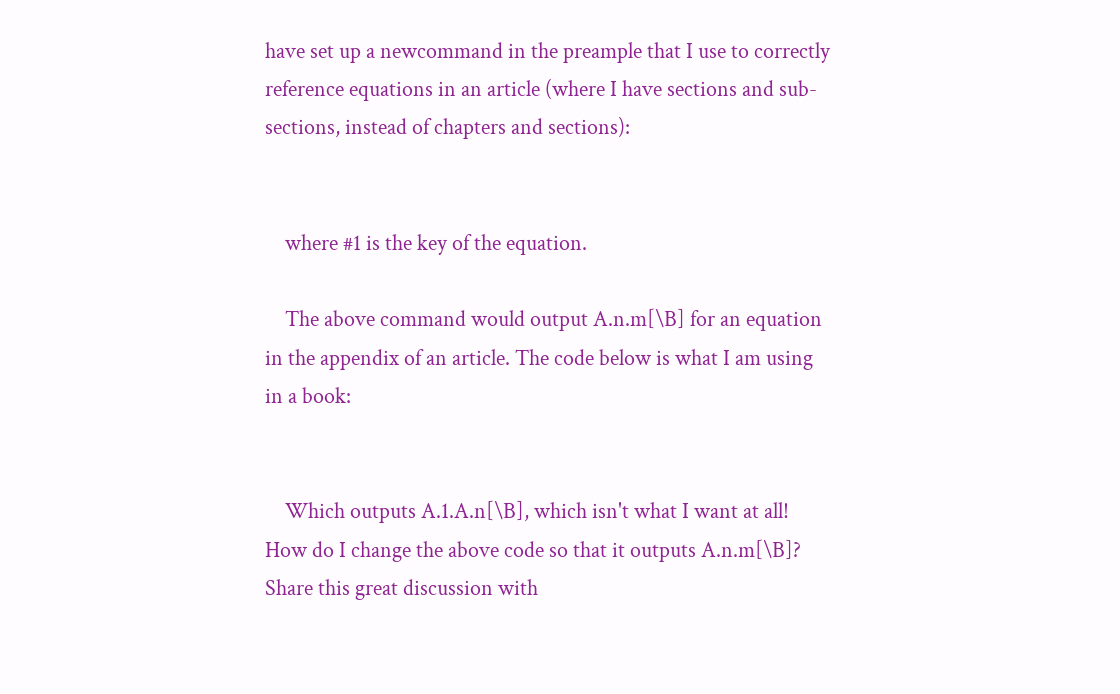have set up a newcommand in the preample that I use to correctly reference equations in an article (where I have sections and sub-sections, instead of chapters and sections):


    where #1 is the key of the equation.

    The above command would output A.n.m[\B] for an equation in the appendix of an article. The code below is what I am using in a book:


    Which outputs A.1.A.n[\B], which isn't what I want at all! How do I change the above code so that it outputs A.n.m[\B]?
Share this great discussion with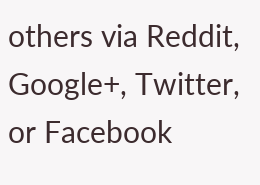others via Reddit, Google+, Twitter, or Facebook